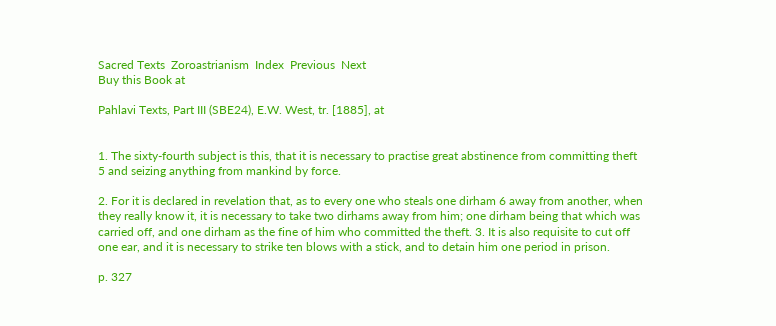Sacred Texts  Zoroastrianism  Index  Previous  Next
Buy this Book at

Pahlavi Texts, Part III (SBE24), E.W. West, tr. [1885], at


1. The sixty-fourth subject is this, that it is necessary to practise great abstinence from committing theft 5 and seizing anything from mankind by force.

2. For it is declared in revelation that, as to every one who steals one dirham 6 away from another, when they really know it, it is necessary to take two dirhams away from him; one dirham being that which was carried off, and one dirham as the fine of him who committed the theft. 3. It is also requisite to cut off one ear, and it is necessary to strike ten blows with a stick, and to detain him one period in prison.

p. 327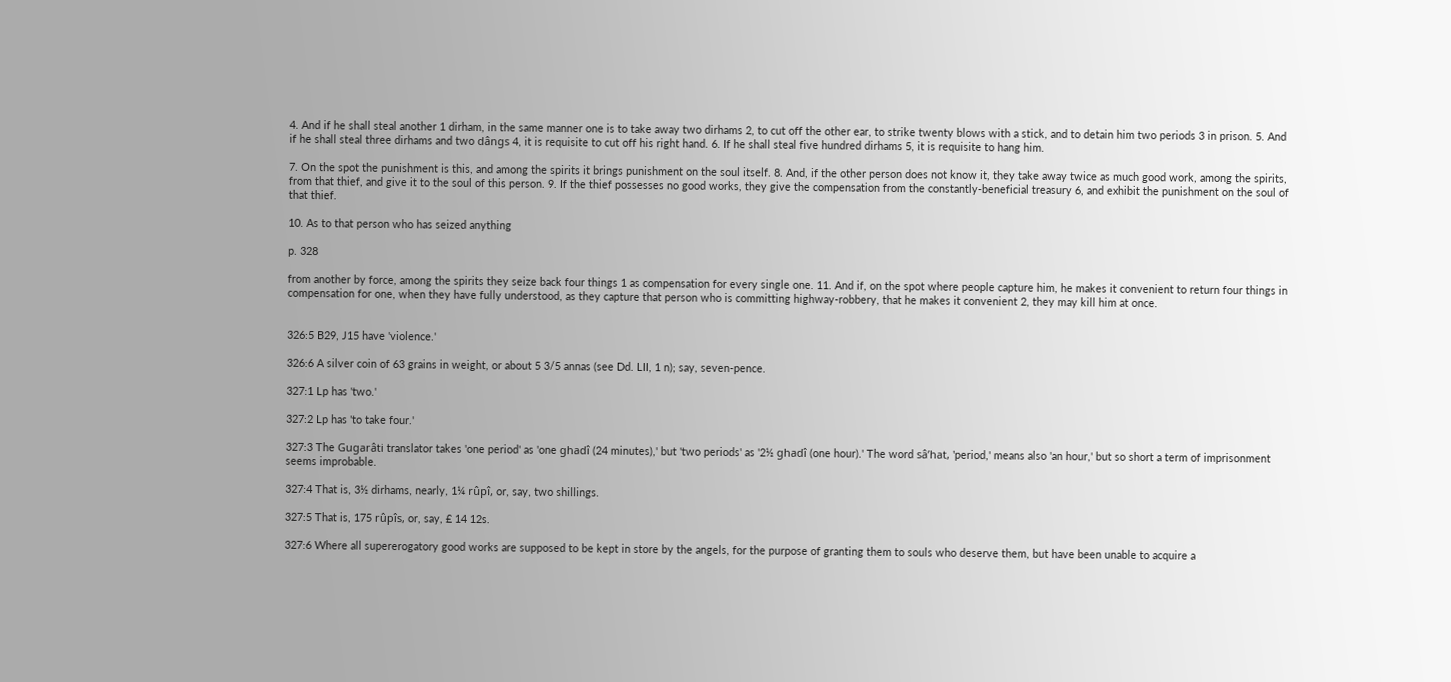4. And if he shall steal another 1 dirham, in the same manner one is to take away two dirhams 2, to cut off the other ear, to strike twenty blows with a stick, and to detain him two periods 3 in prison. 5. And if he shall steal three dirhams and two dângs 4, it is requisite to cut off his right hand. 6. If he shall steal five hundred dirhams 5, it is requisite to hang him.

7. On the spot the punishment is this, and among the spirits it brings punishment on the soul itself. 8. And, if the other person does not know it, they take away twice as much good work, among the spirits, from that thief, and give it to the soul of this person. 9. If the thief possesses no good works, they give the compensation from the constantly-beneficial treasury 6, and exhibit the punishment on the soul of that thief.

10. As to that person who has seized anything

p. 328

from another by force, among the spirits they seize back four things 1 as compensation for every single one. 11. And if, on the spot where people capture him, he makes it convenient to return four things in compensation for one, when they have fully understood, as they capture that person who is committing highway-robbery, that he makes it convenient 2, they may kill him at once.


326:5 B29, J15 have 'violence.'

326:6 A silver coin of 63 grains in weight, or about 5 3/5 annas (see Dd. LII, 1 n); say, seven-pence.

327:1 Lp has 'two.'

327:2 Lp has 'to take four.'

327:3 The Gugarâti translator takes 'one period' as 'one ghadî (24 minutes),' but 'two periods' as '2½ ghadî (one hour).' The word sâ’hat, 'period,' means also 'an hour,' but so short a term of imprisonment seems improbable.

327:4 That is, 3½ dirhams, nearly, 1¼ rûpî, or, say, two shillings.

327:5 That is, 175 rûpîs, or, say, £ 14 12s.

327:6 Where all supererogatory good works are supposed to be kept in store by the angels, for the purpose of granting them to souls who deserve them, but have been unable to acquire a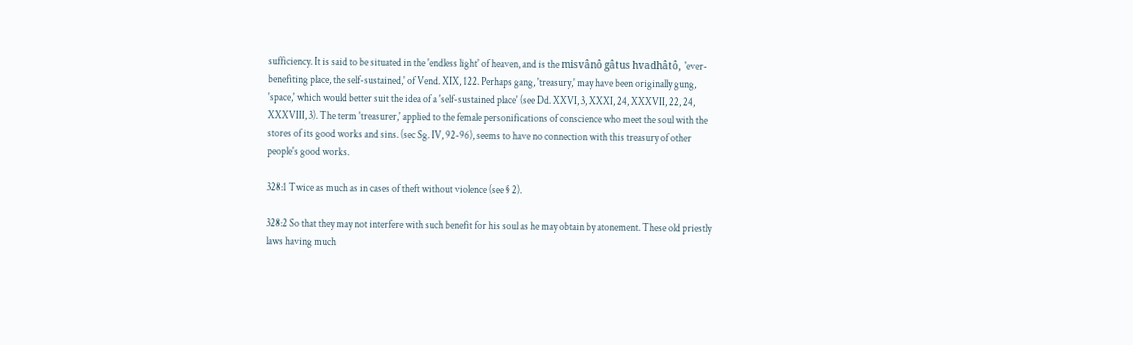sufficiency. It is said to be situated in the 'endless light' of heaven, and is the misvânô gâtus hvadhâtô, 'ever-benefiting place, the self-sustained,' of Vend. XIX, 122. Perhaps gang, 'treasury,' may have been originally gung, 'space,' which would better suit the idea of a 'self-sustained place' (see Dd. XXVI, 3, XXXI, 24, XXXVII, 22, 24, XXXVIII, 3). The term 'treasurer,' applied to the female personifications of conscience who meet the soul with the stores of its good works and sins. (sec Sg. IV, 92-96), seems to have no connection with this treasury of other people's good works.

328:1 Twice as much as in cases of theft without violence (see § 2).

328:2 So that they may not interfere with such benefit for his soul as he may obtain by atonement. These old priestly laws having much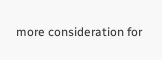more consideration for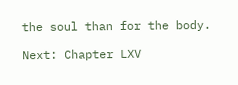the soul than for the body.

Next: Chapter LXV